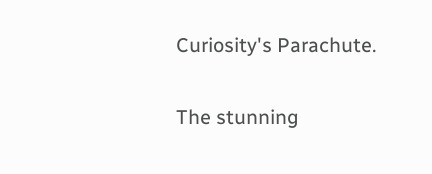Curiosity's Parachute.

The stunning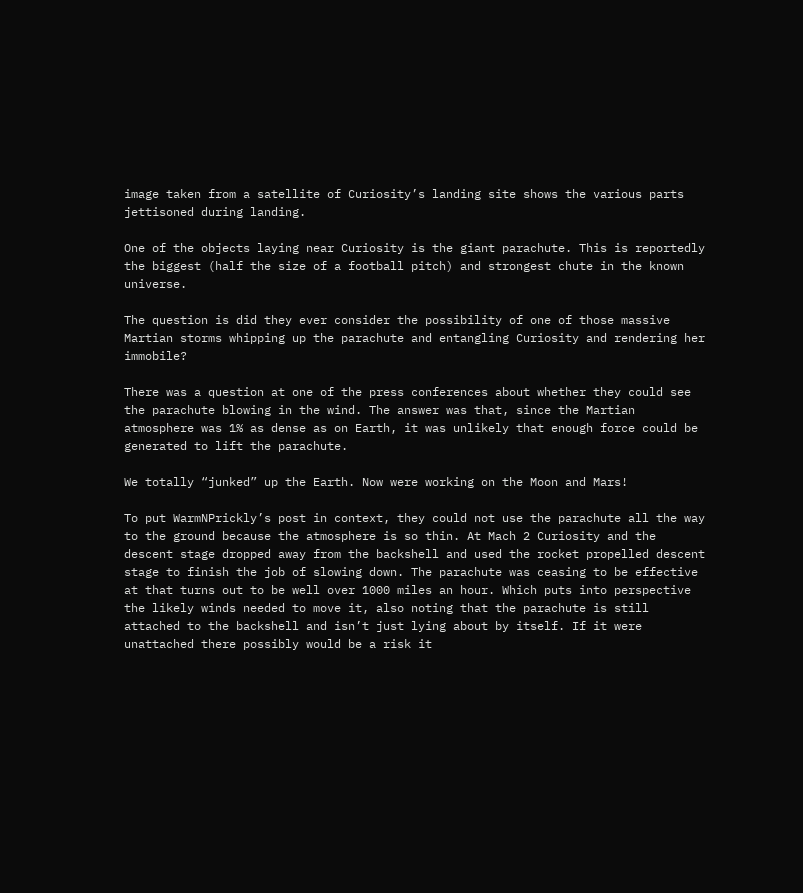image taken from a satellite of Curiosity’s landing site shows the various parts jettisoned during landing.

One of the objects laying near Curiosity is the giant parachute. This is reportedly the biggest (half the size of a football pitch) and strongest chute in the known universe.

The question is did they ever consider the possibility of one of those massive Martian storms whipping up the parachute and entangling Curiosity and rendering her immobile?

There was a question at one of the press conferences about whether they could see the parachute blowing in the wind. The answer was that, since the Martian atmosphere was 1% as dense as on Earth, it was unlikely that enough force could be generated to lift the parachute.

We totally “junked” up the Earth. Now were working on the Moon and Mars!

To put WarmNPrickly’s post in context, they could not use the parachute all the way to the ground because the atmosphere is so thin. At Mach 2 Curiosity and the descent stage dropped away from the backshell and used the rocket propelled descent stage to finish the job of slowing down. The parachute was ceasing to be effective at that turns out to be well over 1000 miles an hour. Which puts into perspective the likely winds needed to move it, also noting that the parachute is still attached to the backshell and isn’t just lying about by itself. If it were unattached there possibly would be a risk it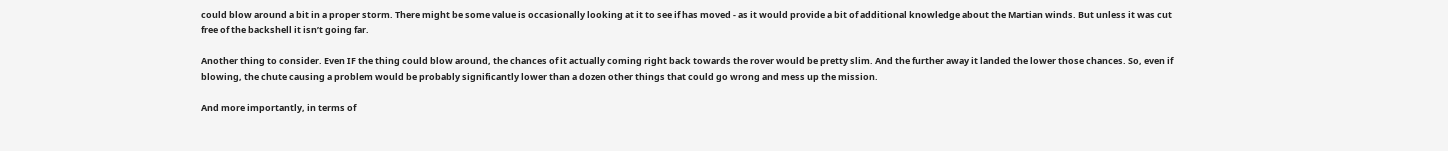could blow around a bit in a proper storm. There might be some value is occasionally looking at it to see if has moved - as it would provide a bit of additional knowledge about the Martian winds. But unless it was cut free of the backshell it isn’t going far.

Another thing to consider. Even IF the thing could blow around, the chances of it actually coming right back towards the rover would be pretty slim. And the further away it landed the lower those chances. So, even if blowing, the chute causing a problem would be probably significantly lower than a dozen other things that could go wrong and mess up the mission.

And more importantly, in terms of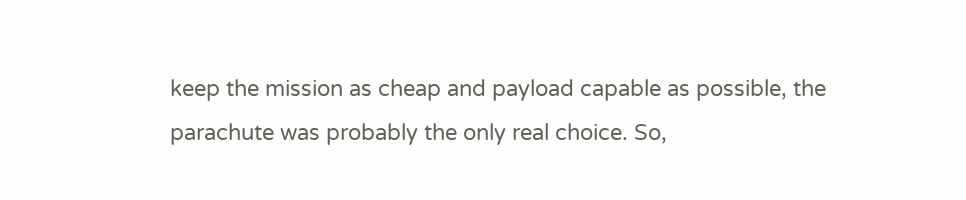keep the mission as cheap and payload capable as possible, the parachute was probably the only real choice. So,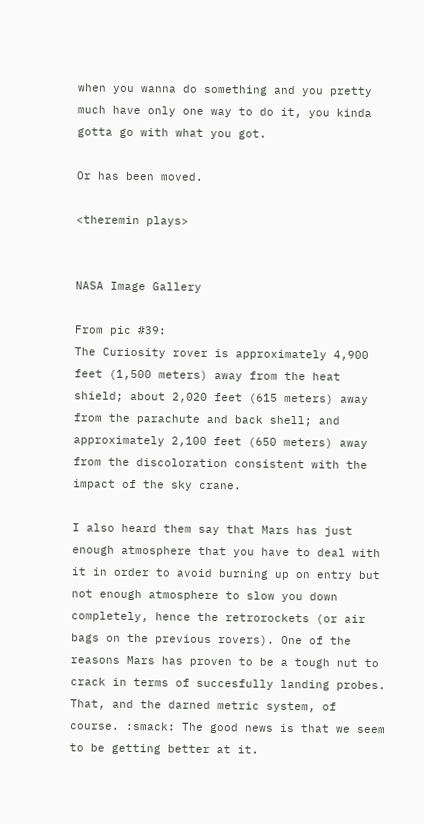when you wanna do something and you pretty much have only one way to do it, you kinda gotta go with what you got.

Or has been moved.

<theremin plays>


NASA Image Gallery

From pic #39:
The Curiosity rover is approximately 4,900 feet (1,500 meters) away from the heat shield; about 2,020 feet (615 meters) away from the parachute and back shell; and approximately 2,100 feet (650 meters) away from the discoloration consistent with the impact of the sky crane.

I also heard them say that Mars has just enough atmosphere that you have to deal with it in order to avoid burning up on entry but not enough atmosphere to slow you down completely, hence the retrorockets (or air bags on the previous rovers). One of the reasons Mars has proven to be a tough nut to crack in terms of succesfully landing probes. That, and the darned metric system, of course. :smack: The good news is that we seem to be getting better at it.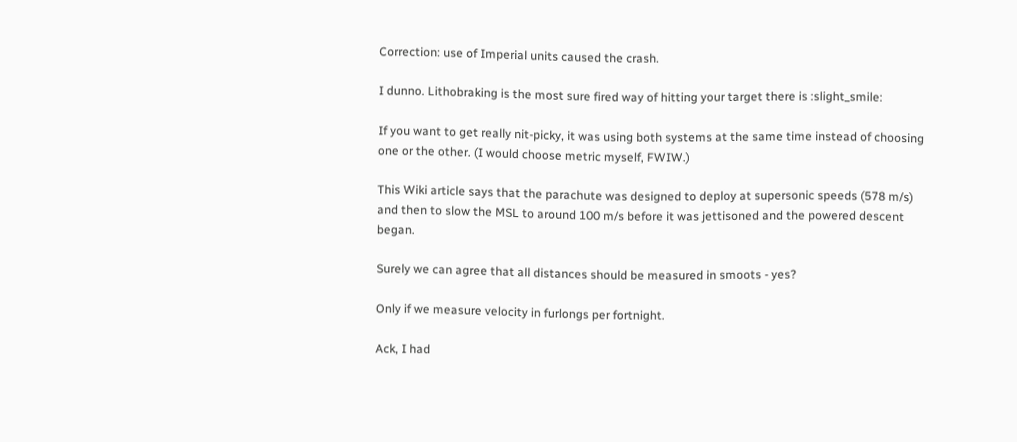Correction: use of Imperial units caused the crash.

I dunno. Lithobraking is the most sure fired way of hitting your target there is :slight_smile:

If you want to get really nit-picky, it was using both systems at the same time instead of choosing one or the other. (I would choose metric myself, FWIW.)

This Wiki article says that the parachute was designed to deploy at supersonic speeds (578 m/s) and then to slow the MSL to around 100 m/s before it was jettisoned and the powered descent began.

Surely we can agree that all distances should be measured in smoots - yes?

Only if we measure velocity in furlongs per fortnight.

Ack, I had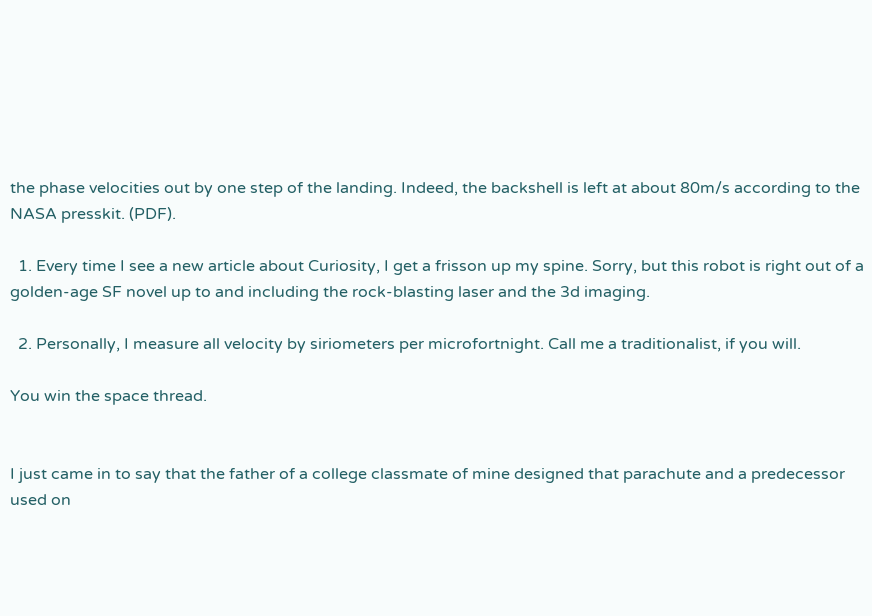the phase velocities out by one step of the landing. Indeed, the backshell is left at about 80m/s according to the NASA presskit. (PDF).

  1. Every time I see a new article about Curiosity, I get a frisson up my spine. Sorry, but this robot is right out of a golden-age SF novel up to and including the rock-blasting laser and the 3d imaging.

  2. Personally, I measure all velocity by siriometers per microfortnight. Call me a traditionalist, if you will.

You win the space thread.


I just came in to say that the father of a college classmate of mine designed that parachute and a predecessor used on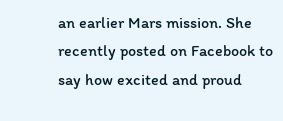an earlier Mars mission. She recently posted on Facebook to say how excited and proud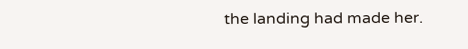the landing had made her.